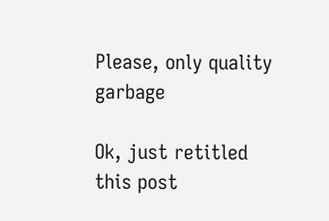Please, only quality garbage

Ok, just retitled this post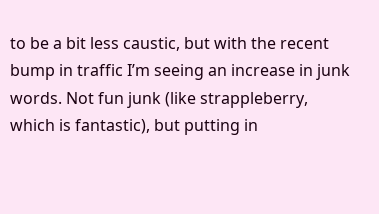to be a bit less caustic, but with the recent bump in traffic I’m seeing an increase in junk words. Not fun junk (like strappleberry, which is fantastic), but putting in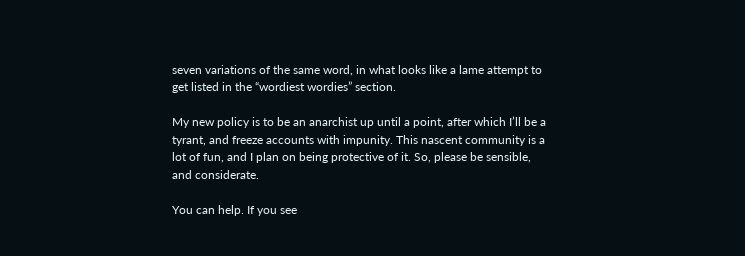seven variations of the same word, in what looks like a lame attempt to get listed in the “wordiest wordies” section.

My new policy is to be an anarchist up until a point, after which I’ll be a tyrant, and freeze accounts with impunity. This nascent community is a lot of fun, and I plan on being protective of it. So, please be sensible, and considerate.

You can help. If you see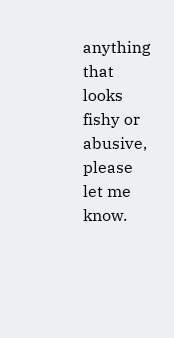anything that looks fishy or abusive, please let me know.